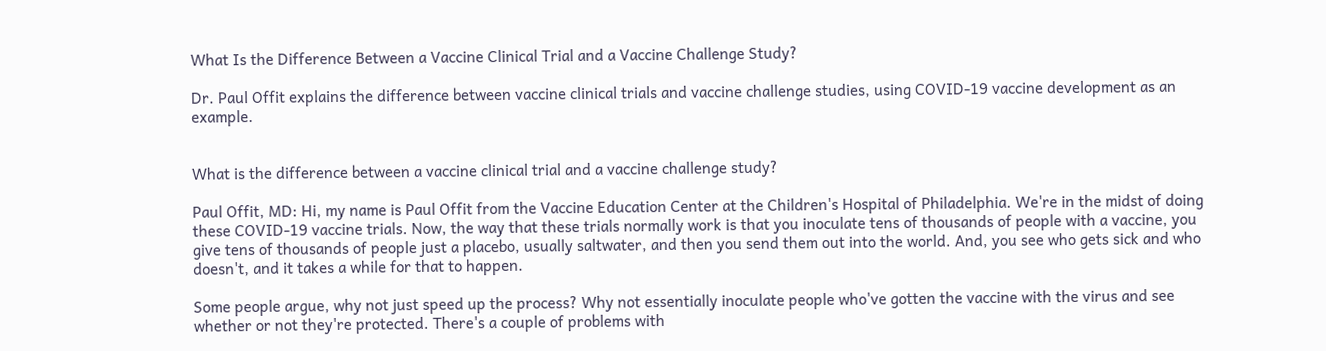What Is the Difference Between a Vaccine Clinical Trial and a Vaccine Challenge Study?

Dr. Paul Offit explains the difference between vaccine clinical trials and vaccine challenge studies, using COVID-19 vaccine development as an example.


What is the difference between a vaccine clinical trial and a vaccine challenge study?

Paul Offit, MD: Hi, my name is Paul Offit from the Vaccine Education Center at the Children's Hospital of Philadelphia. We're in the midst of doing these COVID-19 vaccine trials. Now, the way that these trials normally work is that you inoculate tens of thousands of people with a vaccine, you give tens of thousands of people just a placebo, usually saltwater, and then you send them out into the world. And, you see who gets sick and who doesn't, and it takes a while for that to happen.

Some people argue, why not just speed up the process? Why not essentially inoculate people who've gotten the vaccine with the virus and see whether or not they're protected. There's a couple of problems with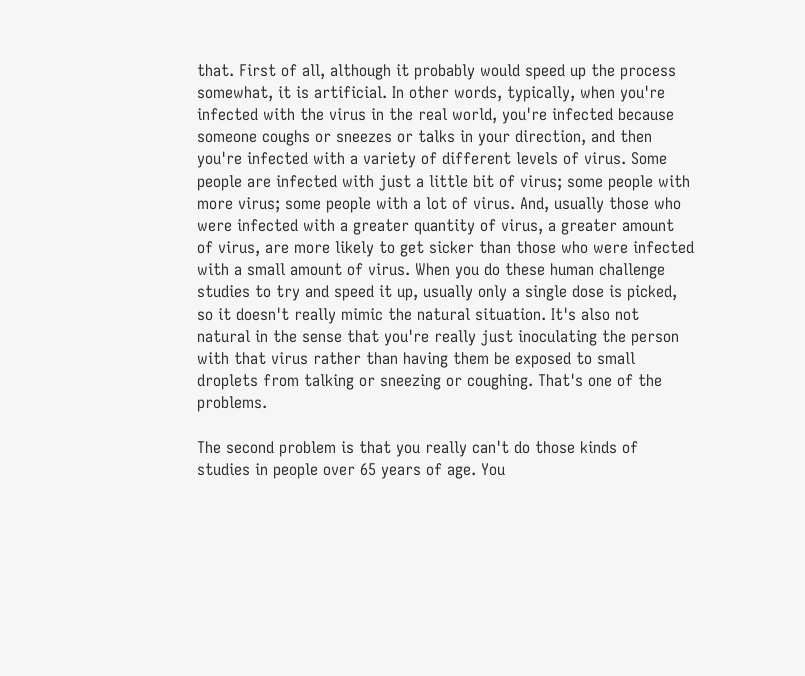that. First of all, although it probably would speed up the process somewhat, it is artificial. In other words, typically, when you're infected with the virus in the real world, you're infected because someone coughs or sneezes or talks in your direction, and then you're infected with a variety of different levels of virus. Some people are infected with just a little bit of virus; some people with more virus; some people with a lot of virus. And, usually those who were infected with a greater quantity of virus, a greater amount of virus, are more likely to get sicker than those who were infected with a small amount of virus. When you do these human challenge studies to try and speed it up, usually only a single dose is picked, so it doesn't really mimic the natural situation. It's also not natural in the sense that you're really just inoculating the person with that virus rather than having them be exposed to small droplets from talking or sneezing or coughing. That's one of the problems.

The second problem is that you really can't do those kinds of studies in people over 65 years of age. You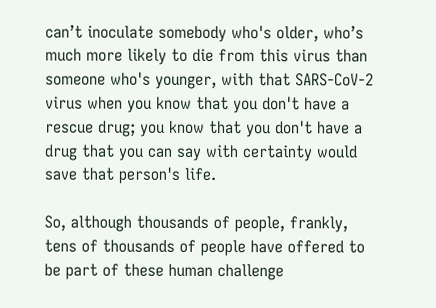can’t inoculate somebody who's older, who’s much more likely to die from this virus than someone who's younger, with that SARS-CoV-2 virus when you know that you don't have a rescue drug; you know that you don't have a drug that you can say with certainty would save that person's life.

So, although thousands of people, frankly, tens of thousands of people have offered to be part of these human challenge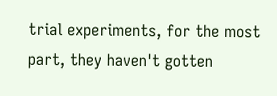trial experiments, for the most part, they haven't gotten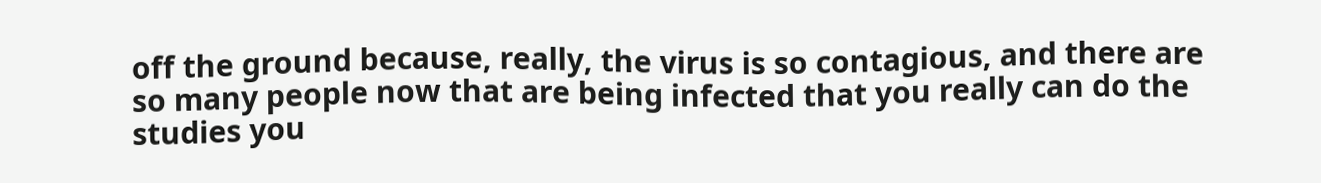off the ground because, really, the virus is so contagious, and there are so many people now that are being infected that you really can do the studies you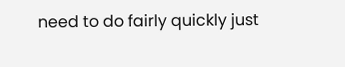need to do fairly quickly just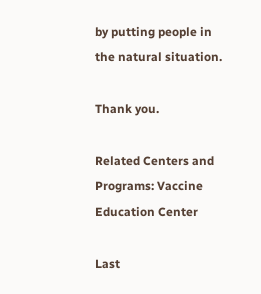by putting people in the natural situation.

Thank you.

Related Centers and Programs: Vaccine Education Center

Last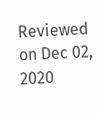Reviewed on Dec 02, 2020